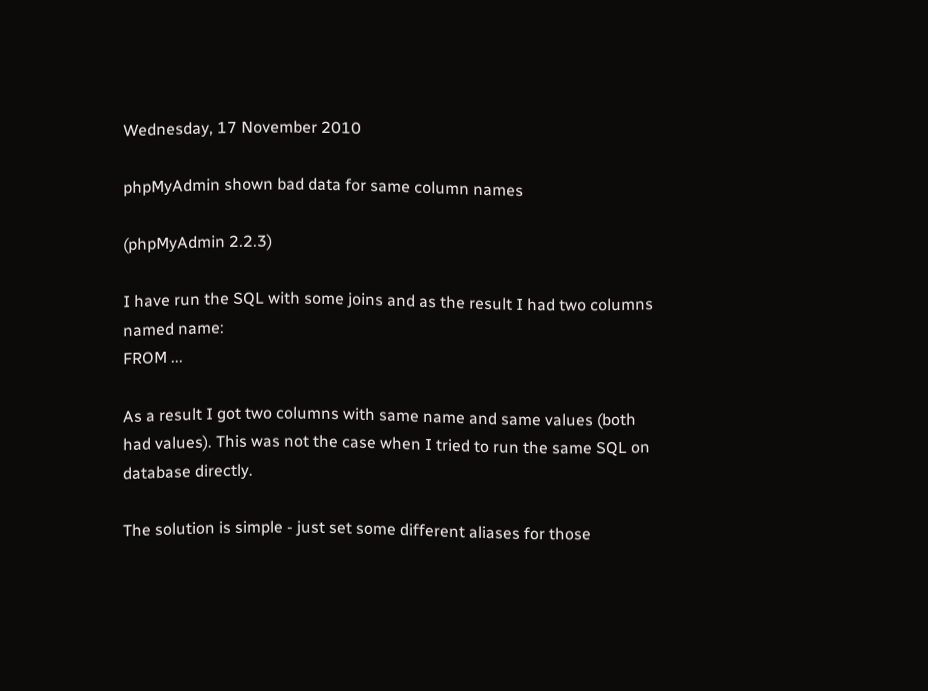Wednesday, 17 November 2010

phpMyAdmin shown bad data for same column names

(phpMyAdmin 2.2.3)

I have run the SQL with some joins and as the result I had two columns named name:
FROM ...

As a result I got two columns with same name and same values (both had values). This was not the case when I tried to run the same SQL on database directly.

The solution is simple - just set some different aliases for those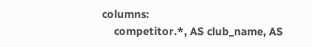columns:
    competitor.*, AS club_name, AS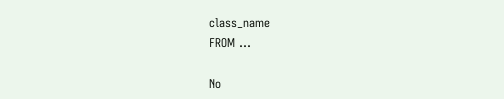class_name
FROM ...

No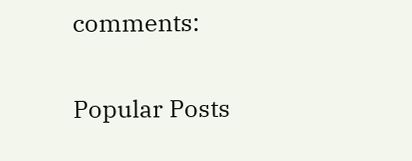comments:

Popular Posts